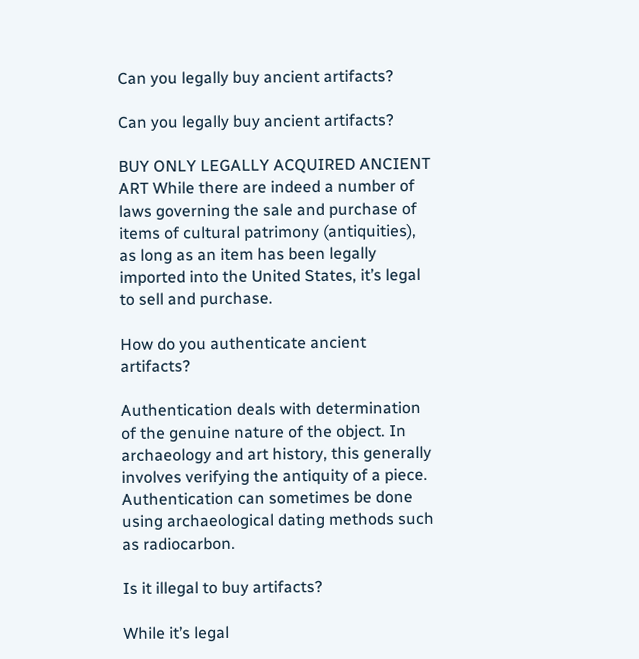Can you legally buy ancient artifacts?

Can you legally buy ancient artifacts?

BUY ONLY LEGALLY ACQUIRED ANCIENT ART While there are indeed a number of laws governing the sale and purchase of items of cultural patrimony (antiquities), as long as an item has been legally imported into the United States, it’s legal to sell and purchase.

How do you authenticate ancient artifacts?

Authentication deals with determination of the genuine nature of the object. In archaeology and art history, this generally involves verifying the antiquity of a piece. Authentication can sometimes be done using archaeological dating methods such as radiocarbon.

Is it illegal to buy artifacts?

While it’s legal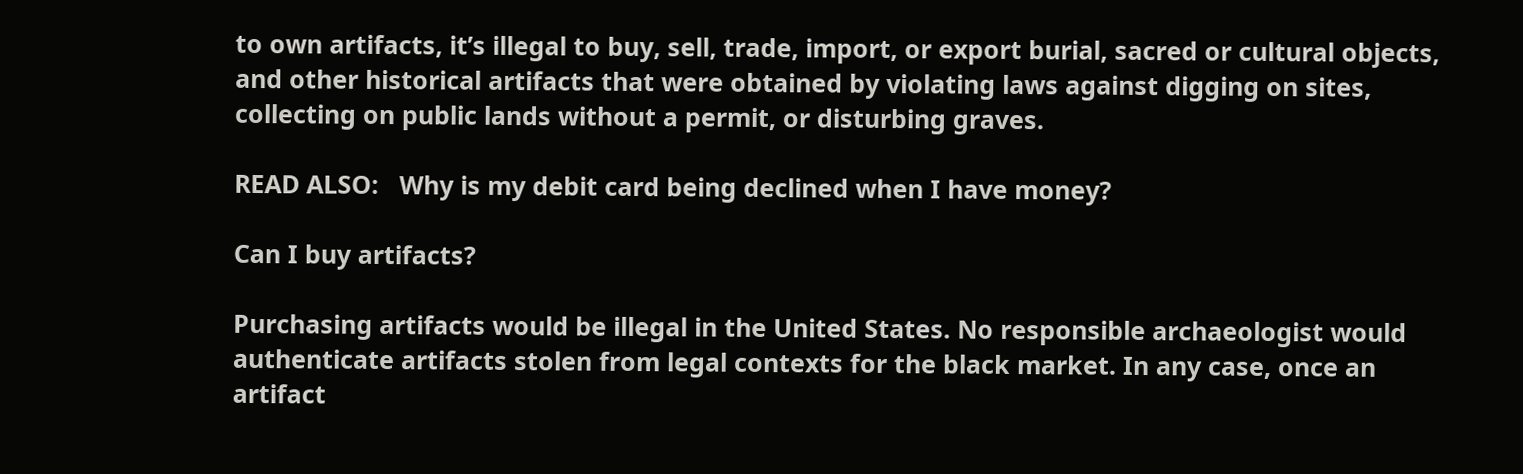to own artifacts, it’s illegal to buy, sell, trade, import, or export burial, sacred or cultural objects, and other historical artifacts that were obtained by violating laws against digging on sites, collecting on public lands without a permit, or disturbing graves.

READ ALSO:   Why is my debit card being declined when I have money?

Can I buy artifacts?

Purchasing artifacts would be illegal in the United States. No responsible archaeologist would authenticate artifacts stolen from legal contexts for the black market. In any case, once an artifact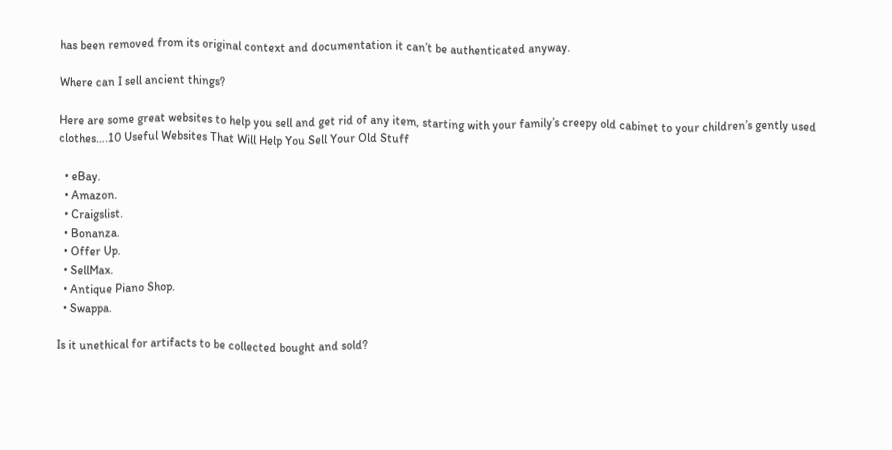has been removed from its original context and documentation it can’t be authenticated anyway.

Where can I sell ancient things?

Here are some great websites to help you sell and get rid of any item, starting with your family’s creepy old cabinet to your children’s gently used clothes….10 Useful Websites That Will Help You Sell Your Old Stuff

  • eBay.
  • Amazon.
  • Craigslist.
  • Bonanza.
  • Offer Up.
  • SellMax.
  • Antique Piano Shop.
  • Swappa.

Is it unethical for artifacts to be collected bought and sold?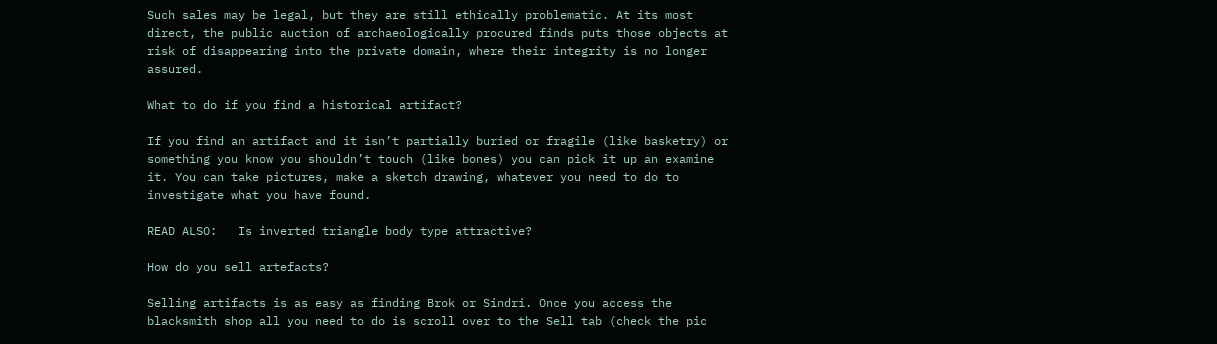Such sales may be legal, but they are still ethically problematic. At its most direct, the public auction of archaeologically procured finds puts those objects at risk of disappearing into the private domain, where their integrity is no longer assured.

What to do if you find a historical artifact?

If you find an artifact and it isn’t partially buried or fragile (like basketry) or something you know you shouldn’t touch (like bones) you can pick it up an examine it. You can take pictures, make a sketch drawing, whatever you need to do to investigate what you have found.

READ ALSO:   Is inverted triangle body type attractive?

How do you sell artefacts?

Selling artifacts is as easy as finding Brok or Sindri. Once you access the blacksmith shop all you need to do is scroll over to the Sell tab (check the pic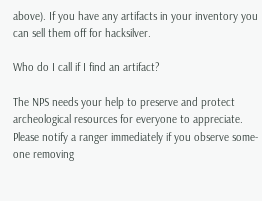above). If you have any artifacts in your inventory you can sell them off for hacksilver.

Who do I call if I find an artifact?

The NPS needs your help to preserve and protect archeological resources for everyone to appreciate. Please notify a ranger immediately if you observe some- one removing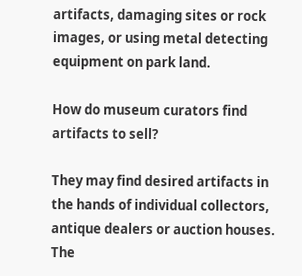artifacts, damaging sites or rock images, or using metal detecting equipment on park land.

How do museum curators find artifacts to sell?

They may find desired artifacts in the hands of individual collectors, antique dealers or auction houses. The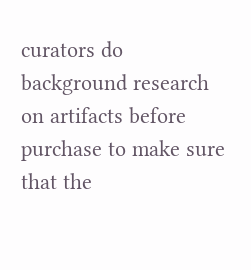curators do background research on artifacts before purchase to make sure that the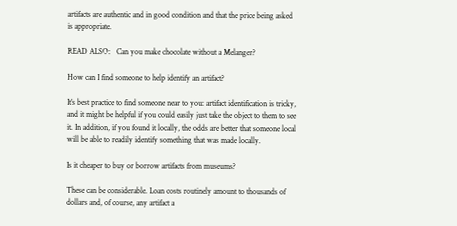artifacts are authentic and in good condition and that the price being asked is appropriate.

READ ALSO:   Can you make chocolate without a Melanger?

How can I find someone to help identify an artifact?

It’s best practice to find someone near to you: artifact identification is tricky, and it might be helpful if you could easily just take the object to them to see it. In addition, if you found it locally, the odds are better that someone local will be able to readily identify something that was made locally.

Is it cheaper to buy or borrow artifacts from museums?

These can be considerable. Loan costs routinely amount to thousands of dollars and, of course, any artifact a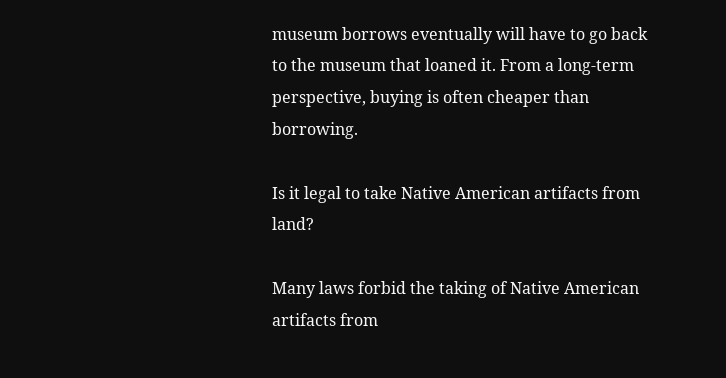museum borrows eventually will have to go back to the museum that loaned it. From a long-term perspective, buying is often cheaper than borrowing.

Is it legal to take Native American artifacts from land?

Many laws forbid the taking of Native American artifacts from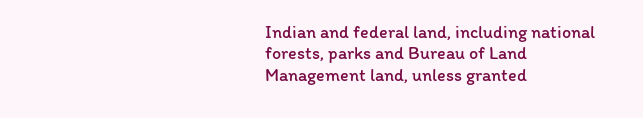Indian and federal land, including national forests, parks and Bureau of Land Management land, unless granted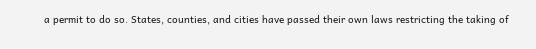a permit to do so. States, counties, and cities have passed their own laws restricting the taking of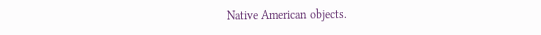Native American objects.